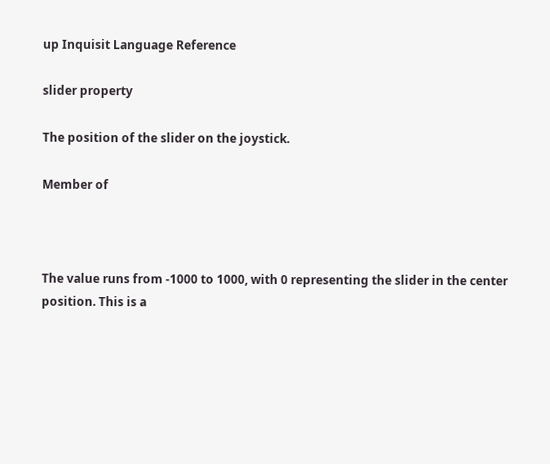up Inquisit Language Reference

slider property

The position of the slider on the joystick.

Member of



The value runs from -1000 to 1000, with 0 representing the slider in the center position. This is a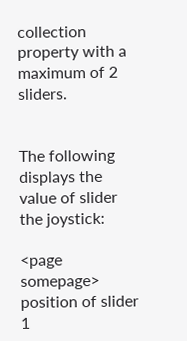collection property with a maximum of 2 sliders.


The following displays the value of slider the joystick:

<page somepage>
position of slider 1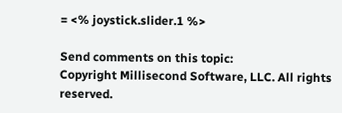= <% joystick.slider.1 %>

Send comments on this topic:
Copyright Millisecond Software, LLC. All rights reserved.